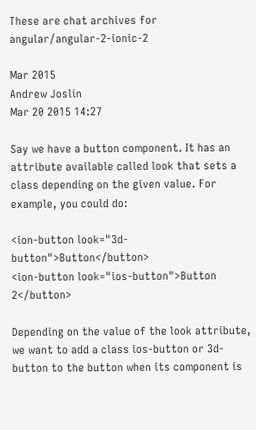These are chat archives for angular/angular-2-ionic-2

Mar 2015
Andrew Joslin
Mar 20 2015 14:27

Say we have a button component. It has an attribute available called look that sets a class depending on the given value. For example, you could do:

<ion-button look="3d-button">Button</button>
<ion-button look="ios-button">Button 2</button>

Depending on the value of the look attribute, we want to add a class ios-button or 3d-button to the button when its component is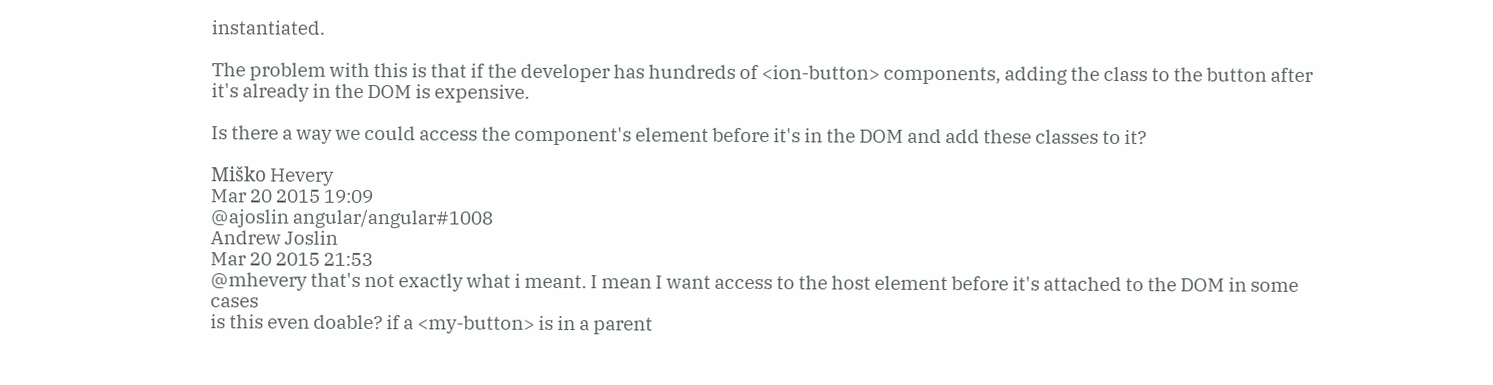instantiated.

The problem with this is that if the developer has hundreds of <ion-button> components, adding the class to the button after it's already in the DOM is expensive.

Is there a way we could access the component's element before it's in the DOM and add these classes to it?

Miško Hevery
Mar 20 2015 19:09
@ajoslin angular/angular#1008
Andrew Joslin
Mar 20 2015 21:53
@mhevery that's not exactly what i meant. I mean I want access to the host element before it's attached to the DOM in some cases
is this even doable? if a <my-button> is in a parent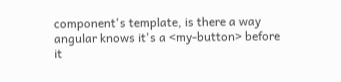component's template, is there a way angular knows it's a <my-button> before it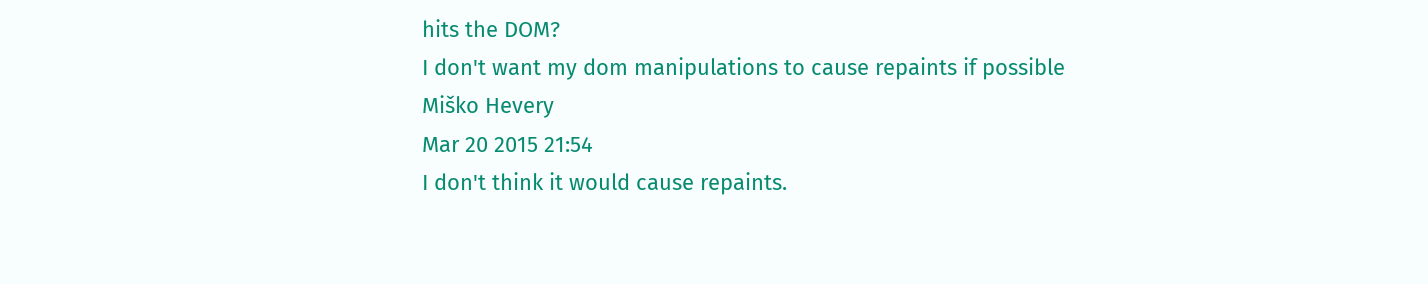hits the DOM?
I don't want my dom manipulations to cause repaints if possible
Miško Hevery
Mar 20 2015 21:54
I don't think it would cause repaints.